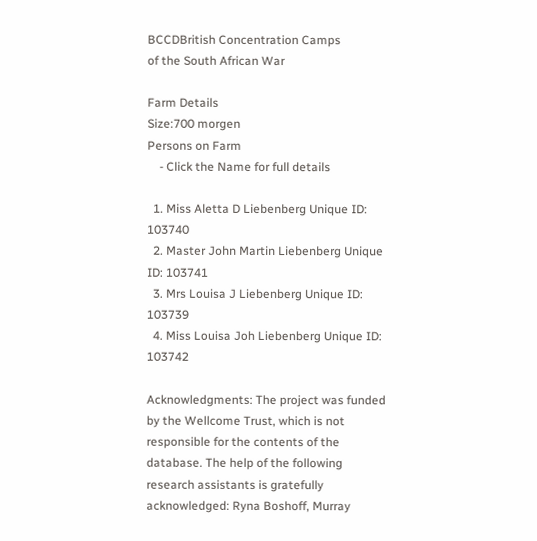BCCDBritish Concentration Camps
of the South African War

Farm Details
Size:700 morgen
Persons on Farm
    - Click the Name for full details

  1. Miss Aletta D Liebenberg Unique ID: 103740
  2. Master John Martin Liebenberg Unique ID: 103741
  3. Mrs Louisa J Liebenberg Unique ID: 103739
  4. Miss Louisa Joh Liebenberg Unique ID: 103742

Acknowledgments: The project was funded by the Wellcome Trust, which is not responsible for the contents of the database. The help of the following research assistants is gratefully acknowledged: Ryna Boshoff, Murray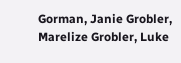Gorman, Janie Grobler, Marelize Grobler, Luke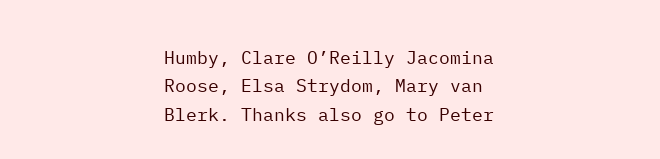Humby, Clare O’Reilly Jacomina Roose, Elsa Strydom, Mary van Blerk. Thanks also go to Peter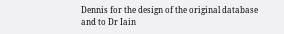Dennis for the design of the original database and to Dr Iain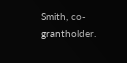Smith, co-grantholder.